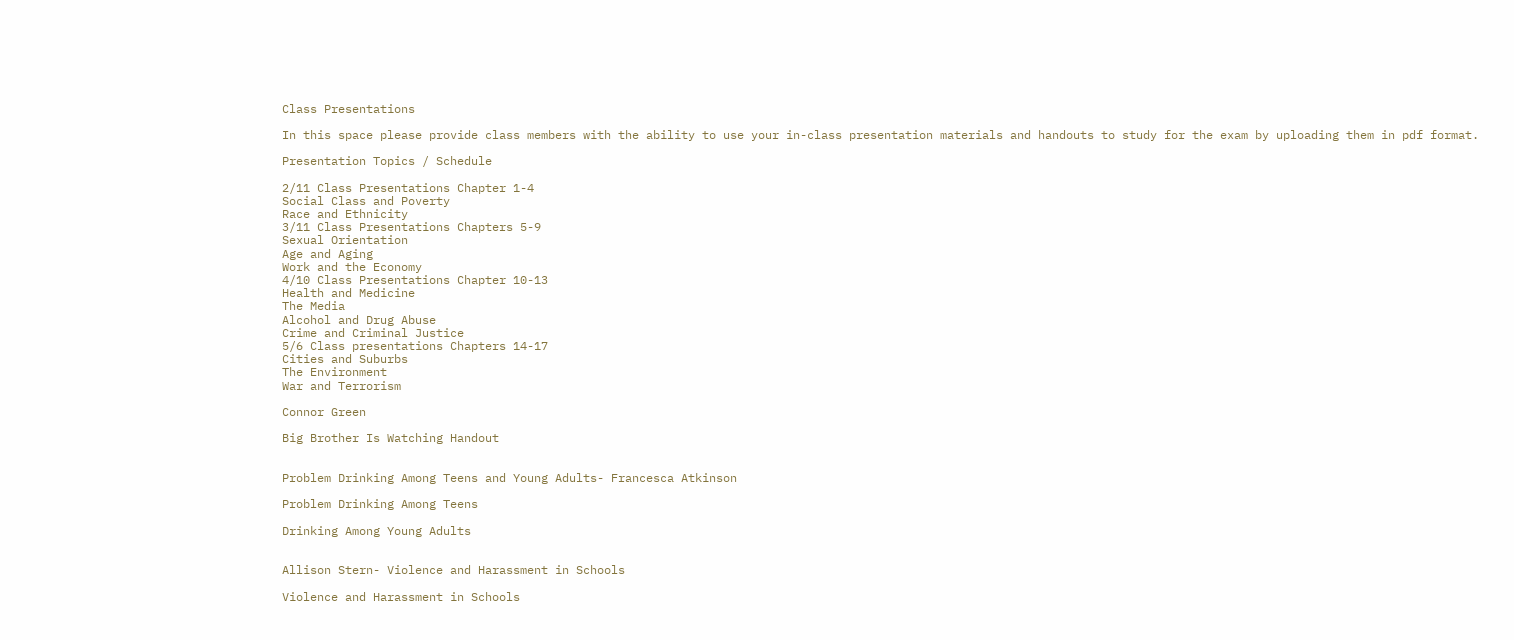Class Presentations

In this space please provide class members with the ability to use your in-class presentation materials and handouts to study for the exam by uploading them in pdf format.

Presentation Topics / Schedule

2/11 Class Presentations Chapter 1-4
Social Class and Poverty
Race and Ethnicity
3/11 Class Presentations Chapters 5-9
Sexual Orientation
Age and Aging
Work and the Economy
4/10 Class Presentations Chapter 10-13
Health and Medicine
The Media
Alcohol and Drug Abuse
Crime and Criminal Justice
5/6 Class presentations Chapters 14-17
Cities and Suburbs
The Environment
War and Terrorism

Connor Green

Big Brother Is Watching Handout


Problem Drinking Among Teens and Young Adults- Francesca Atkinson

Problem Drinking Among Teens

Drinking Among Young Adults


Allison Stern- Violence and Harassment in Schools

Violence and Harassment in Schools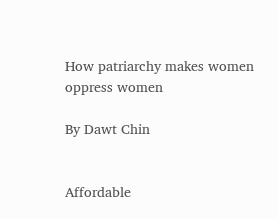How patriarchy makes women oppress women

By Dawt Chin


Affordable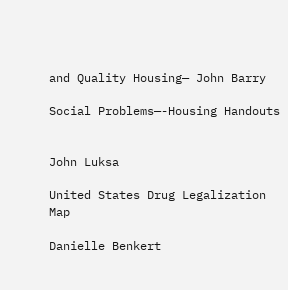and Quality Housing— John Barry

Social Problems—-Housing Handouts


John Luksa

United States Drug Legalization Map

Danielle Benkert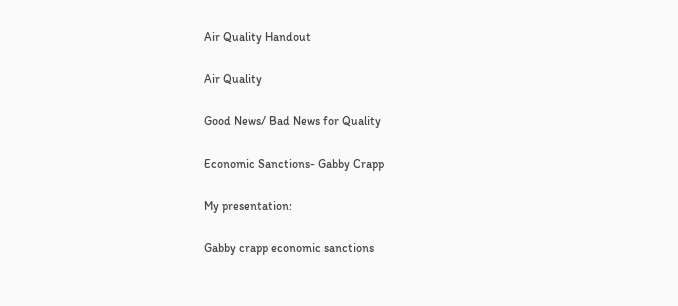Air Quality Handout

Air Quality

Good News/ Bad News for Quality

Economic Sanctions- Gabby Crapp

My presentation:

Gabby crapp economic sanctions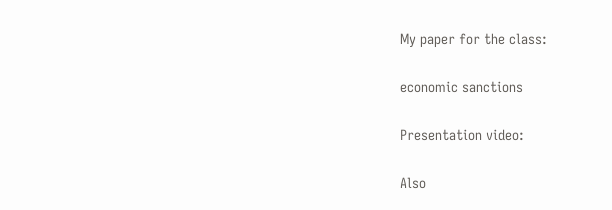My paper for the class:

economic sanctions

Presentation video:

Also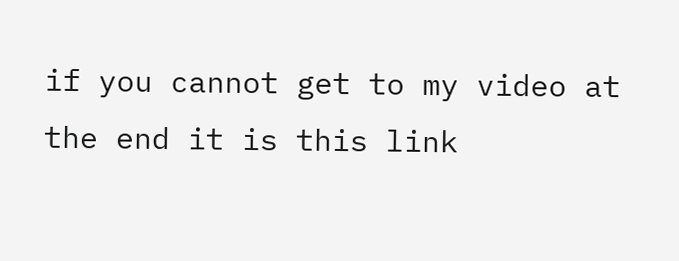if you cannot get to my video at the end it is this link